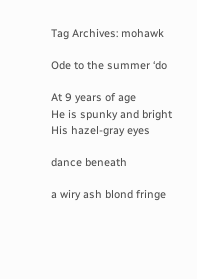Tag Archives: mohawk

Ode to the summer ‘do

At 9 years of age
He is spunky and bright
His hazel-gray eyes

dance beneath

a wiry ash blond fringe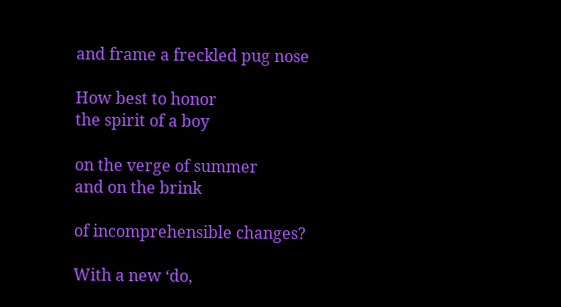and frame a freckled pug nose

How best to honor
the spirit of a boy

on the verge of summer
and on the brink

of incomprehensible changes?

With a new ‘do,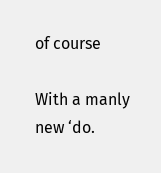of course

With a manly new ‘do.